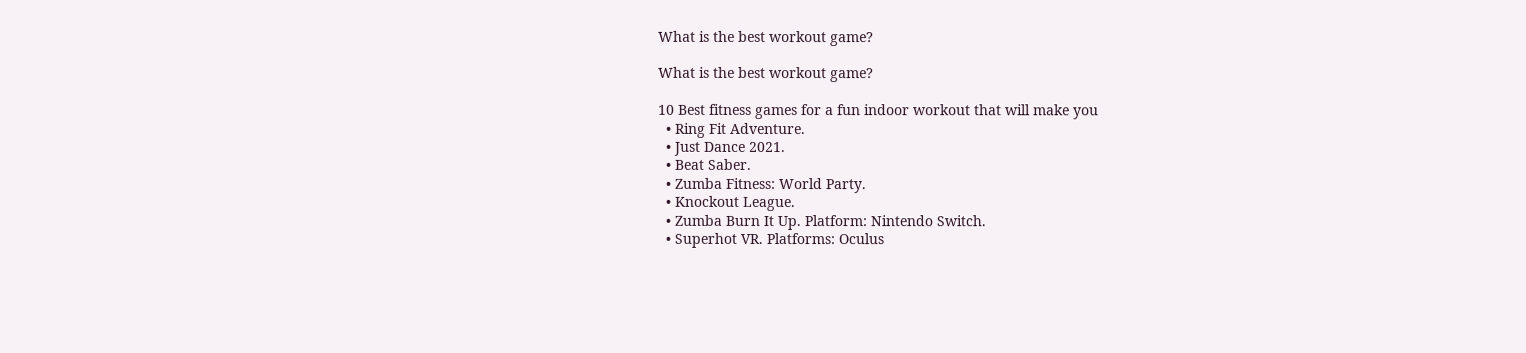What is the best workout game?

What is the best workout game?

10 Best fitness games for a fun indoor workout that will make you
  • Ring Fit Adventure.
  • Just Dance 2021.
  • Beat Saber.
  • Zumba Fitness: World Party.
  • Knockout League.
  • Zumba Burn It Up. Platform: Nintendo Switch.
  • Superhot VR. Platforms: Oculus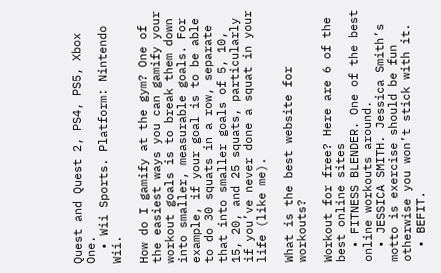Quest and Quest 2, PS4, PS5, Xbox One.
  • Wii Sports. Platform: Nintendo Wii.

How do I gamify at the gym? One of the easiest ways you can gamify your workout goals is to break them down into smaller, measurable goals. For example, if your goal is to be able to do 30 squats in a row, separate that into smaller goals of 5, 10, 15, 20, and 25 squats, particularly if you’ve never done a squat in your life (like me).

What is the best website for workouts?

Workout for free? Here are 6 of the best online sites
  • FITNESS BLENDER. One of the best online workouts around.
  • JESSICA SMITH. Jessica Smith’s motto is exercise should be fun otherwise you won’t stick with it.
  • BEFIT.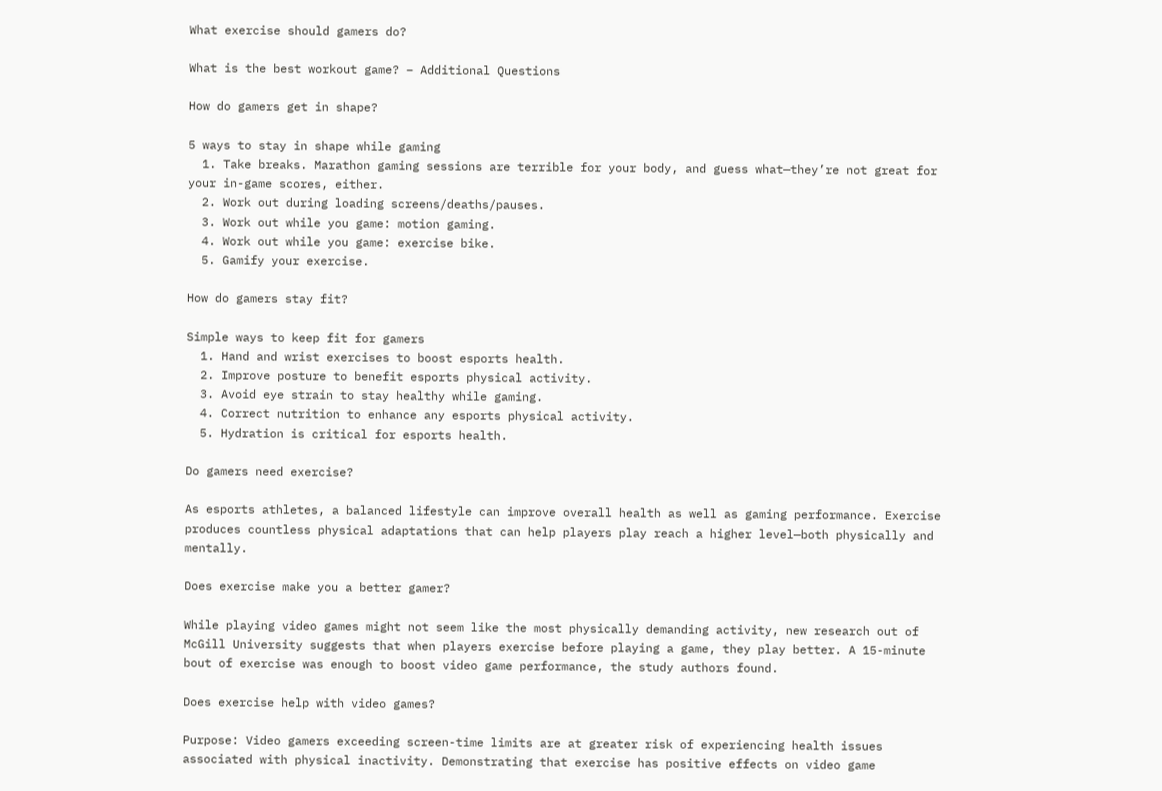What exercise should gamers do?

What is the best workout game? – Additional Questions

How do gamers get in shape?

5 ways to stay in shape while gaming
  1. Take breaks. Marathon gaming sessions are terrible for your body, and guess what—they’re not great for your in-game scores, either.
  2. Work out during loading screens/deaths/pauses.
  3. Work out while you game: motion gaming.
  4. Work out while you game: exercise bike.
  5. Gamify your exercise.

How do gamers stay fit?

Simple ways to keep fit for gamers
  1. Hand and wrist exercises to boost esports health.
  2. Improve posture to benefit esports physical activity.
  3. Avoid eye strain to stay healthy while gaming.
  4. Correct nutrition to enhance any esports physical activity.
  5. Hydration is critical for esports health.

Do gamers need exercise?

As esports athletes, a balanced lifestyle can improve overall health as well as gaming performance. Exercise produces countless physical adaptations that can help players play reach a higher level—both physically and mentally.

Does exercise make you a better gamer?

While playing video games might not seem like the most physically demanding activity, new research out of McGill University suggests that when players exercise before playing a game, they play better. A 15-minute bout of exercise was enough to boost video game performance, the study authors found.

Does exercise help with video games?

Purpose: Video gamers exceeding screen-time limits are at greater risk of experiencing health issues associated with physical inactivity. Demonstrating that exercise has positive effects on video game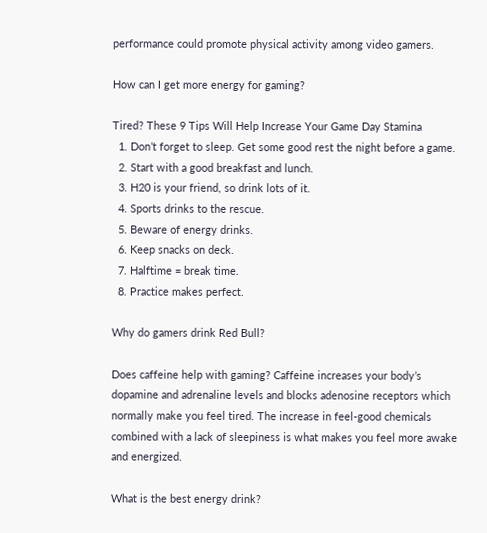performance could promote physical activity among video gamers.

How can I get more energy for gaming?

Tired? These 9 Tips Will Help Increase Your Game Day Stamina
  1. Don’t forget to sleep. Get some good rest the night before a game.
  2. Start with a good breakfast and lunch.
  3. H20 is your friend, so drink lots of it.
  4. Sports drinks to the rescue.
  5. Beware of energy drinks.
  6. Keep snacks on deck.
  7. Halftime = break time.
  8. Practice makes perfect.

Why do gamers drink Red Bull?

Does caffeine help with gaming? Caffeine increases your body’s dopamine and adrenaline levels and blocks adenosine receptors which normally make you feel tired. The increase in feel-good chemicals combined with a lack of sleepiness is what makes you feel more awake and energized.

What is the best energy drink?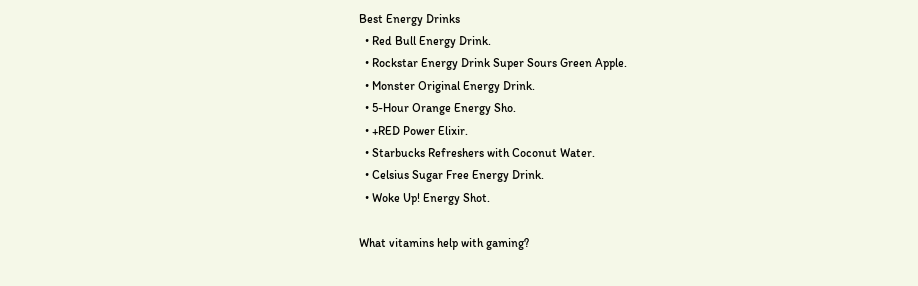Best Energy Drinks
  • Red Bull Energy Drink.
  • Rockstar Energy Drink Super Sours Green Apple.
  • Monster Original Energy Drink.
  • 5-Hour Orange Energy Sho.
  • +RED Power Elixir.
  • Starbucks Refreshers with Coconut Water.
  • Celsius Sugar Free Energy Drink.
  • Woke Up! Energy Shot.

What vitamins help with gaming?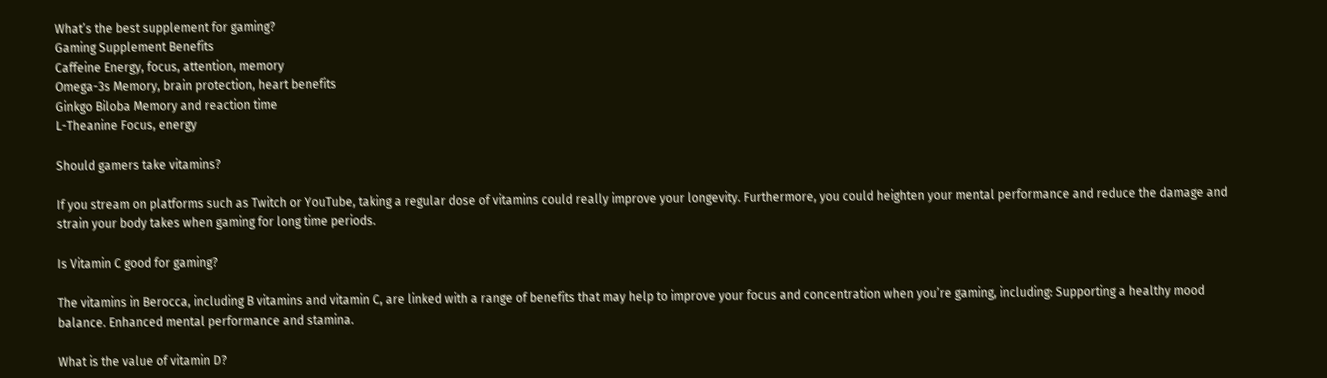What’s the best supplement for gaming?
Gaming Supplement Benefits
Caffeine Energy, focus, attention, memory
Omega-3s Memory, brain protection, heart benefits
Ginkgo Biloba Memory and reaction time
L-Theanine Focus, energy

Should gamers take vitamins?

If you stream on platforms such as Twitch or YouTube, taking a regular dose of vitamins could really improve your longevity. Furthermore, you could heighten your mental performance and reduce the damage and strain your body takes when gaming for long time periods.

Is Vitamin C good for gaming?

The vitamins in Berocca, including B vitamins and vitamin C, are linked with a range of benefits that may help to improve your focus and concentration when you’re gaming, including: Supporting a healthy mood balance. Enhanced mental performance and stamina.

What is the value of vitamin D?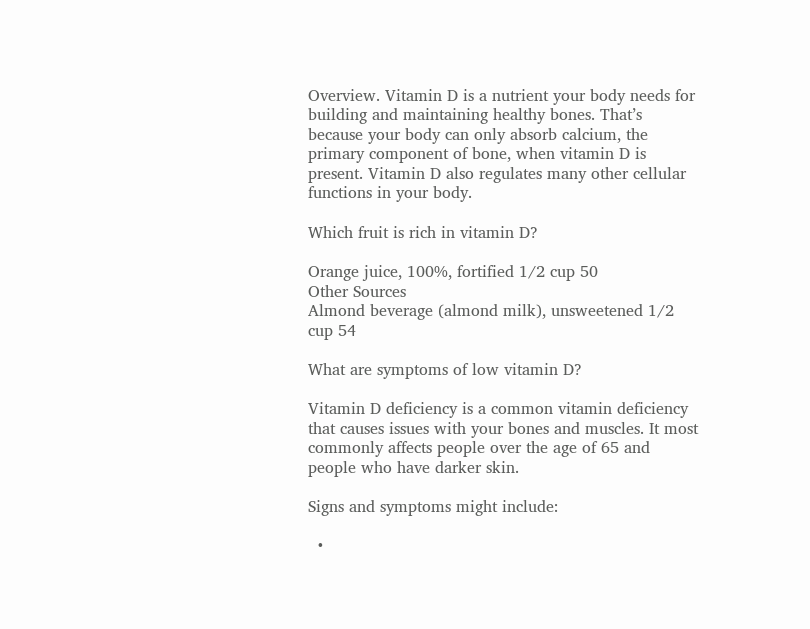Overview. Vitamin D is a nutrient your body needs for building and maintaining healthy bones. That’s because your body can only absorb calcium, the primary component of bone, when vitamin D is present. Vitamin D also regulates many other cellular functions in your body.

Which fruit is rich in vitamin D?

Orange juice, 100%, fortified 1/2 cup 50
Other Sources
Almond beverage (almond milk), unsweetened 1/2 cup 54

What are symptoms of low vitamin D?

Vitamin D deficiency is a common vitamin deficiency that causes issues with your bones and muscles. It most commonly affects people over the age of 65 and people who have darker skin.

Signs and symptoms might include:

  •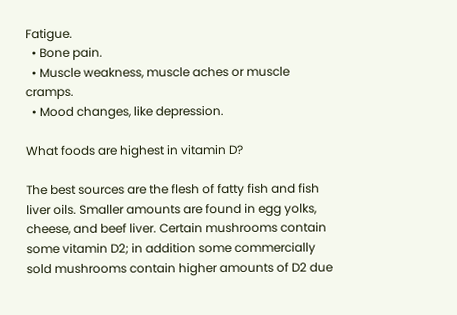Fatigue.
  • Bone pain.
  • Muscle weakness, muscle aches or muscle cramps.
  • Mood changes, like depression.

What foods are highest in vitamin D?

The best sources are the flesh of fatty fish and fish liver oils. Smaller amounts are found in egg yolks, cheese, and beef liver. Certain mushrooms contain some vitamin D2; in addition some commercially sold mushrooms contain higher amounts of D2 due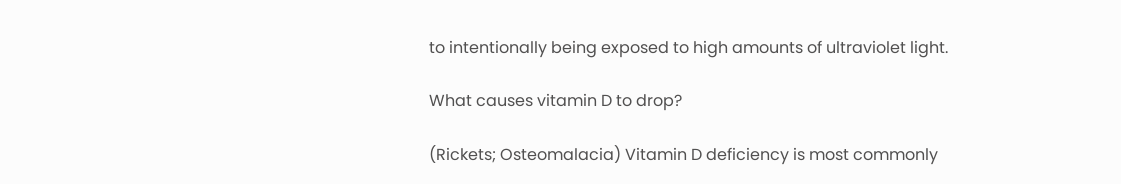to intentionally being exposed to high amounts of ultraviolet light.

What causes vitamin D to drop?

(Rickets; Osteomalacia) Vitamin D deficiency is most commonly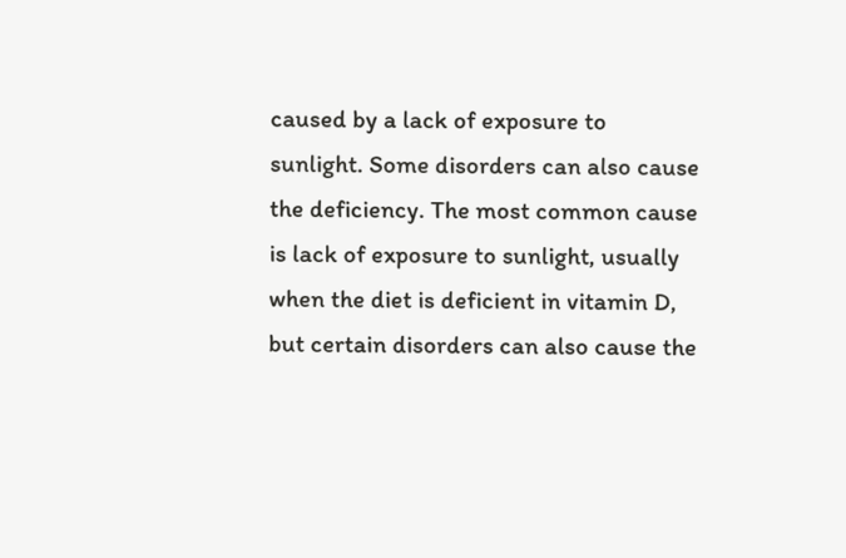caused by a lack of exposure to sunlight. Some disorders can also cause the deficiency. The most common cause is lack of exposure to sunlight, usually when the diet is deficient in vitamin D, but certain disorders can also cause the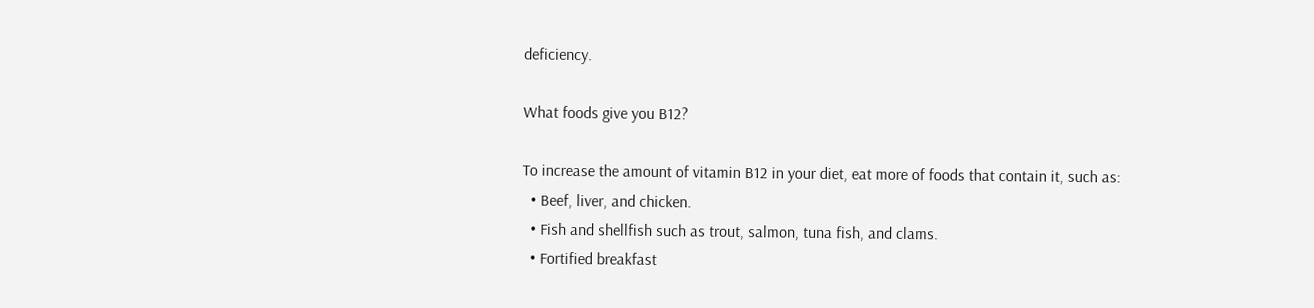deficiency.

What foods give you B12?

To increase the amount of vitamin B12 in your diet, eat more of foods that contain it, such as:
  • Beef, liver, and chicken.
  • Fish and shellfish such as trout, salmon, tuna fish, and clams.
  • Fortified breakfast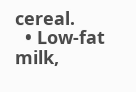cereal.
  • Low-fat milk,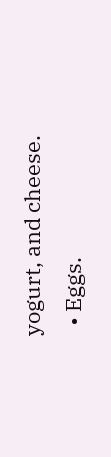yogurt, and cheese.
  • Eggs.